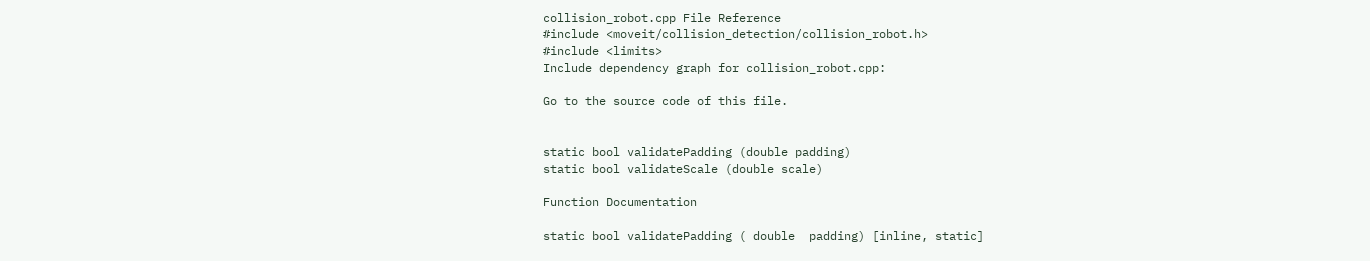collision_robot.cpp File Reference
#include <moveit/collision_detection/collision_robot.h>
#include <limits>
Include dependency graph for collision_robot.cpp:

Go to the source code of this file.


static bool validatePadding (double padding)
static bool validateScale (double scale)

Function Documentation

static bool validatePadding ( double  padding) [inline, static]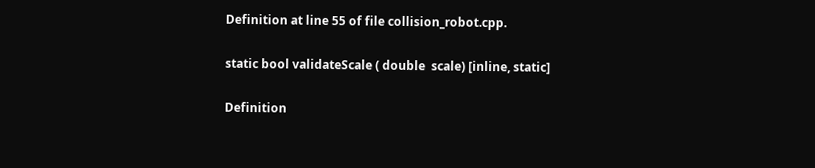Definition at line 55 of file collision_robot.cpp.

static bool validateScale ( double  scale) [inline, static]

Definition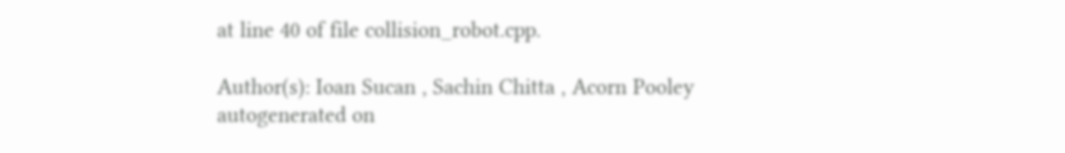at line 40 of file collision_robot.cpp.

Author(s): Ioan Sucan , Sachin Chitta , Acorn Pooley
autogenerated on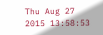Thu Aug 27 2015 13:58:53